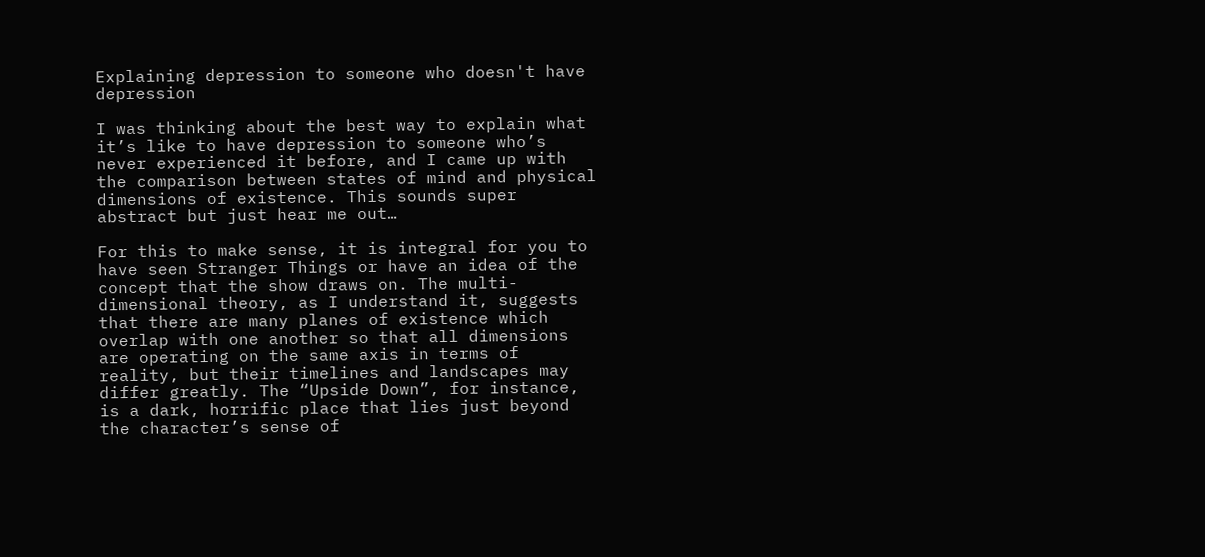Explaining depression to someone who doesn't have depression

I was thinking about the best way to explain what it’s like to have depression to someone who’s never experienced it before, and I came up with the comparison between states of mind and physical dimensions of existence. This sounds super abstract but just hear me out…

For this to make sense, it is integral for you to have seen Stranger Things or have an idea of the concept that the show draws on. The multi-dimensional theory, as I understand it, suggests that there are many planes of existence which overlap with one another so that all dimensions are operating on the same axis in terms of reality, but their timelines and landscapes may differ greatly. The “Upside Down”, for instance, is a dark, horrific place that lies just beyond the character’s sense of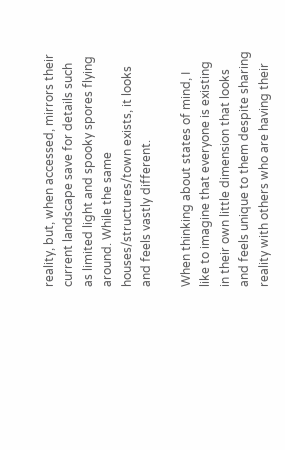reality, but, when accessed, mirrors their current landscape save for details such as limited light and spooky spores flying around. While the same houses/structures/town exists, it looks and feels vastly different.

When thinking about states of mind, I like to imagine that everyone is existing in their own little dimension that looks and feels unique to them despite sharing reality with others who are having their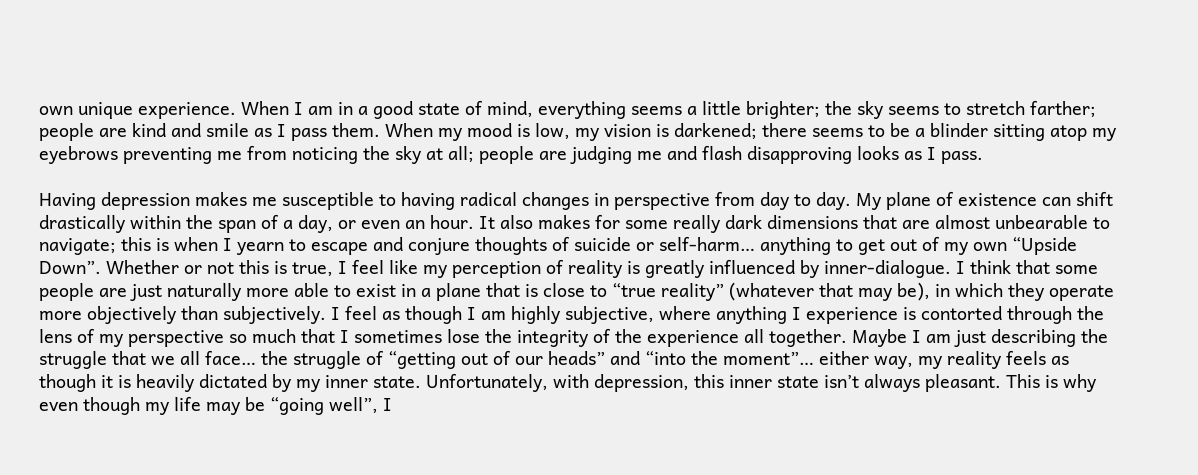own unique experience. When I am in a good state of mind, everything seems a little brighter; the sky seems to stretch farther; people are kind and smile as I pass them. When my mood is low, my vision is darkened; there seems to be a blinder sitting atop my eyebrows preventing me from noticing the sky at all; people are judging me and flash disapproving looks as I pass.

Having depression makes me susceptible to having radical changes in perspective from day to day. My plane of existence can shift drastically within the span of a day, or even an hour. It also makes for some really dark dimensions that are almost unbearable to navigate; this is when I yearn to escape and conjure thoughts of suicide or self-harm… anything to get out of my own “Upside Down”. Whether or not this is true, I feel like my perception of reality is greatly influenced by inner-dialogue. I think that some people are just naturally more able to exist in a plane that is close to “true reality” (whatever that may be), in which they operate more objectively than subjectively. I feel as though I am highly subjective, where anything I experience is contorted through the lens of my perspective so much that I sometimes lose the integrity of the experience all together. Maybe I am just describing the struggle that we all face… the struggle of “getting out of our heads” and “into the moment”… either way, my reality feels as though it is heavily dictated by my inner state. Unfortunately, with depression, this inner state isn’t always pleasant. This is why even though my life may be “going well”, I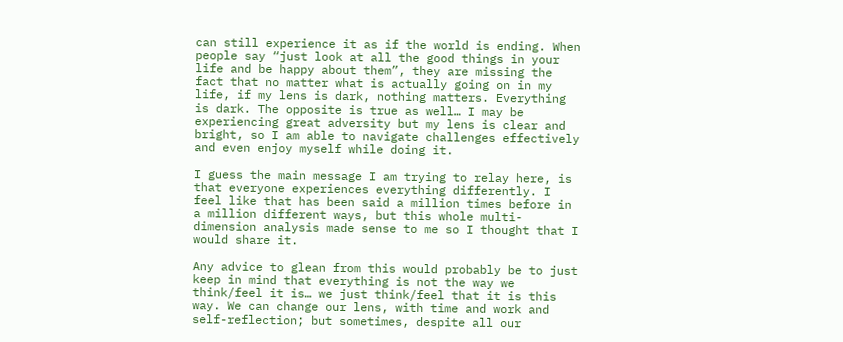can still experience it as if the world is ending. When people say “just look at all the good things in your life and be happy about them”, they are missing the fact that no matter what is actually going on in my life, if my lens is dark, nothing matters. Everything is dark. The opposite is true as well… I may be experiencing great adversity but my lens is clear and bright, so I am able to navigate challenges effectively and even enjoy myself while doing it.

I guess the main message I am trying to relay here, is that everyone experiences everything differently. I feel like that has been said a million times before in a million different ways, but this whole multi-dimension analysis made sense to me so I thought that I would share it.

Any advice to glean from this would probably be to just keep in mind that everything is not the way we think/feel it is… we just think/feel that it is this way. We can change our lens, with time and work and self-reflection; but sometimes, despite all our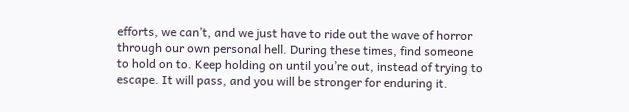efforts, we can’t, and we just have to ride out the wave of horror through our own personal hell. During these times, find someone to hold on to. Keep holding on until you’re out, instead of trying to escape. It will pass, and you will be stronger for enduring it.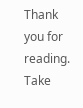Thank you for reading. Take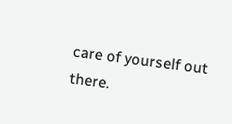care of yourself out there.